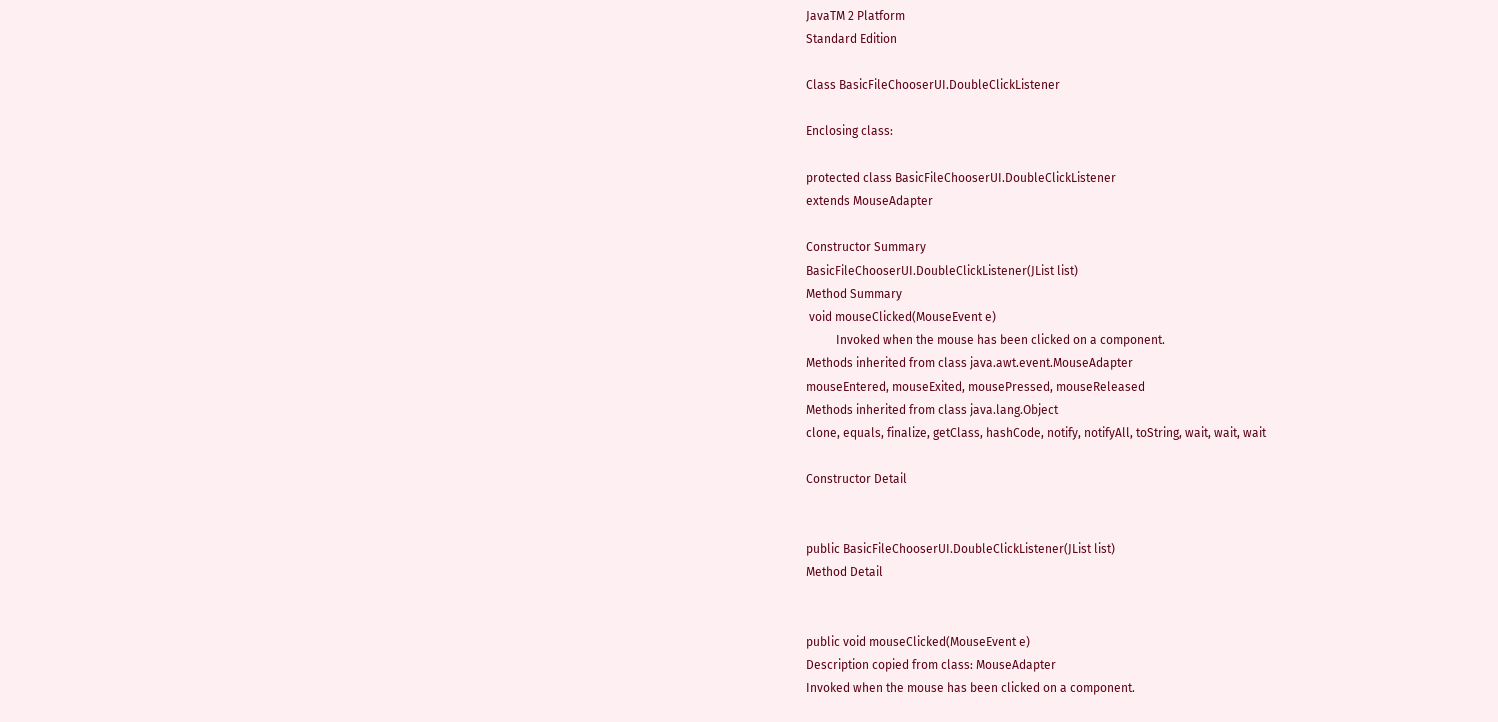JavaTM 2 Platform
Standard Edition

Class BasicFileChooserUI.DoubleClickListener

Enclosing class:

protected class BasicFileChooserUI.DoubleClickListener
extends MouseAdapter

Constructor Summary
BasicFileChooserUI.DoubleClickListener(JList list)
Method Summary
 void mouseClicked(MouseEvent e)
          Invoked when the mouse has been clicked on a component.
Methods inherited from class java.awt.event.MouseAdapter
mouseEntered, mouseExited, mousePressed, mouseReleased
Methods inherited from class java.lang.Object
clone, equals, finalize, getClass, hashCode, notify, notifyAll, toString, wait, wait, wait

Constructor Detail


public BasicFileChooserUI.DoubleClickListener(JList list)
Method Detail


public void mouseClicked(MouseEvent e)
Description copied from class: MouseAdapter
Invoked when the mouse has been clicked on a component.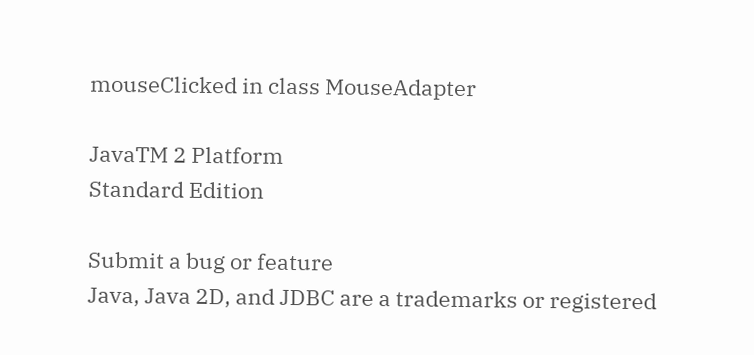mouseClicked in class MouseAdapter

JavaTM 2 Platform
Standard Edition

Submit a bug or feature
Java, Java 2D, and JDBC are a trademarks or registered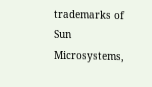trademarks of Sun Microsystems,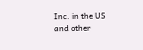Inc. in the US and other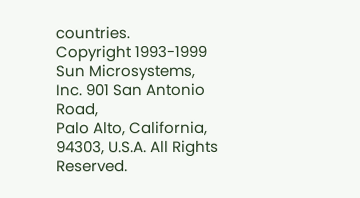countries.
Copyright 1993-1999 Sun Microsystems, Inc. 901 San Antonio Road,
Palo Alto, California, 94303, U.S.A. All Rights Reserved.